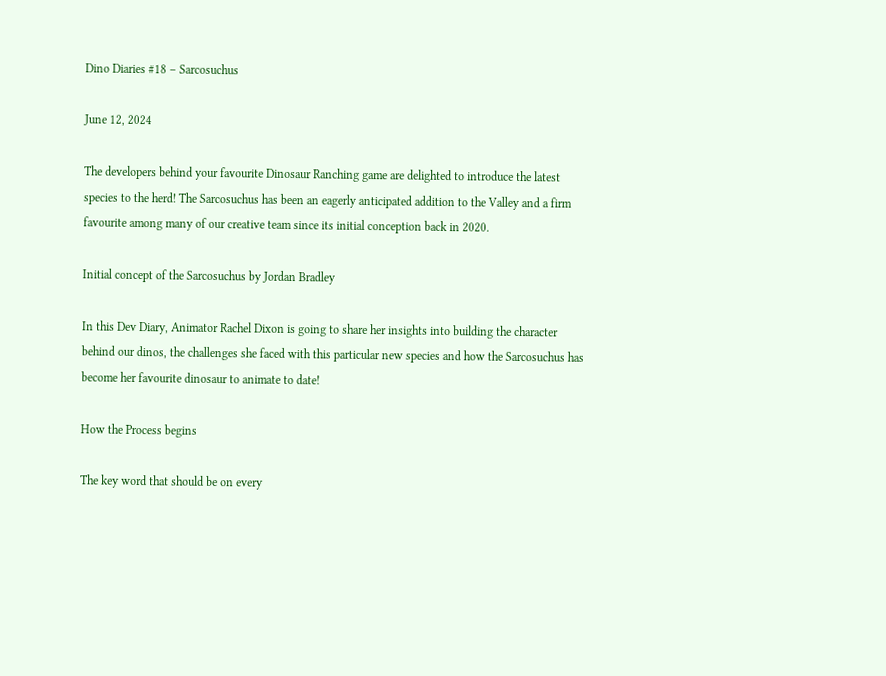Dino Diaries #18 – Sarcosuchus

June 12, 2024

The developers behind your favourite Dinosaur Ranching game are delighted to introduce the latest species to the herd! The Sarcosuchus has been an eagerly anticipated addition to the Valley and a firm favourite among many of our creative team since its initial conception back in 2020.

Initial concept of the Sarcosuchus by Jordan Bradley

In this Dev Diary, Animator Rachel Dixon is going to share her insights into building the character behind our dinos, the challenges she faced with this particular new species and how the Sarcosuchus has become her favourite dinosaur to animate to date!

How the Process begins

The key word that should be on every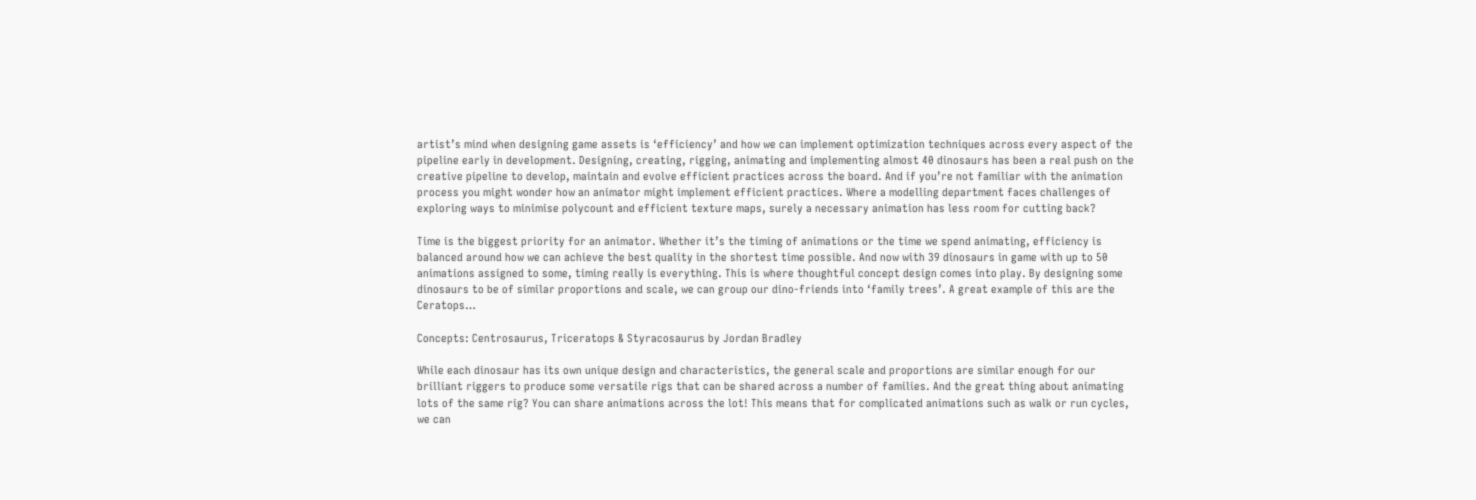artist’s mind when designing game assets is ‘efficiency’ and how we can implement optimization techniques across every aspect of the pipeline early in development. Designing, creating, rigging, animating and implementing almost 40 dinosaurs has been a real push on the creative pipeline to develop, maintain and evolve efficient practices across the board. And if you’re not familiar with the animation process you might wonder how an animator might implement efficient practices. Where a modelling department faces challenges of exploring ways to minimise polycount and efficient texture maps, surely a necessary animation has less room for cutting back?

Time is the biggest priority for an animator. Whether it’s the timing of animations or the time we spend animating, efficiency is balanced around how we can achieve the best quality in the shortest time possible. And now with 39 dinosaurs in game with up to 50 animations assigned to some, timing really is everything. This is where thoughtful concept design comes into play. By designing some dinosaurs to be of similar proportions and scale, we can group our dino-friends into ‘family trees’. A great example of this are the Ceratops…

Concepts: Centrosaurus, Triceratops & Styracosaurus by Jordan Bradley

While each dinosaur has its own unique design and characteristics, the general scale and proportions are similar enough for our brilliant riggers to produce some versatile rigs that can be shared across a number of families. And the great thing about animating lots of the same rig? You can share animations across the lot! This means that for complicated animations such as walk or run cycles, we can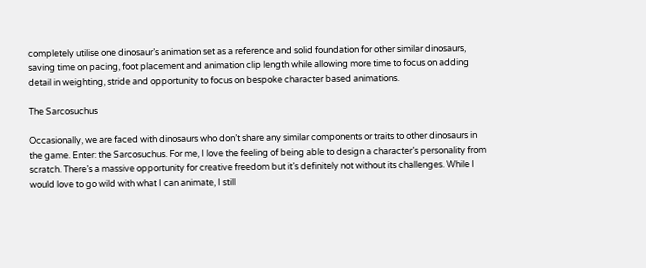completely utilise one dinosaur’s animation set as a reference and solid foundation for other similar dinosaurs, saving time on pacing, foot placement and animation clip length while allowing more time to focus on adding detail in weighting, stride and opportunity to focus on bespoke character based animations.

The Sarcosuchus

Occasionally, we are faced with dinosaurs who don’t share any similar components or traits to other dinosaurs in the game. Enter: the Sarcosuchus. For me, I love the feeling of being able to design a character’s personality from scratch. There’s a massive opportunity for creative freedom but it’s definitely not without its challenges. While I would love to go wild with what I can animate, I still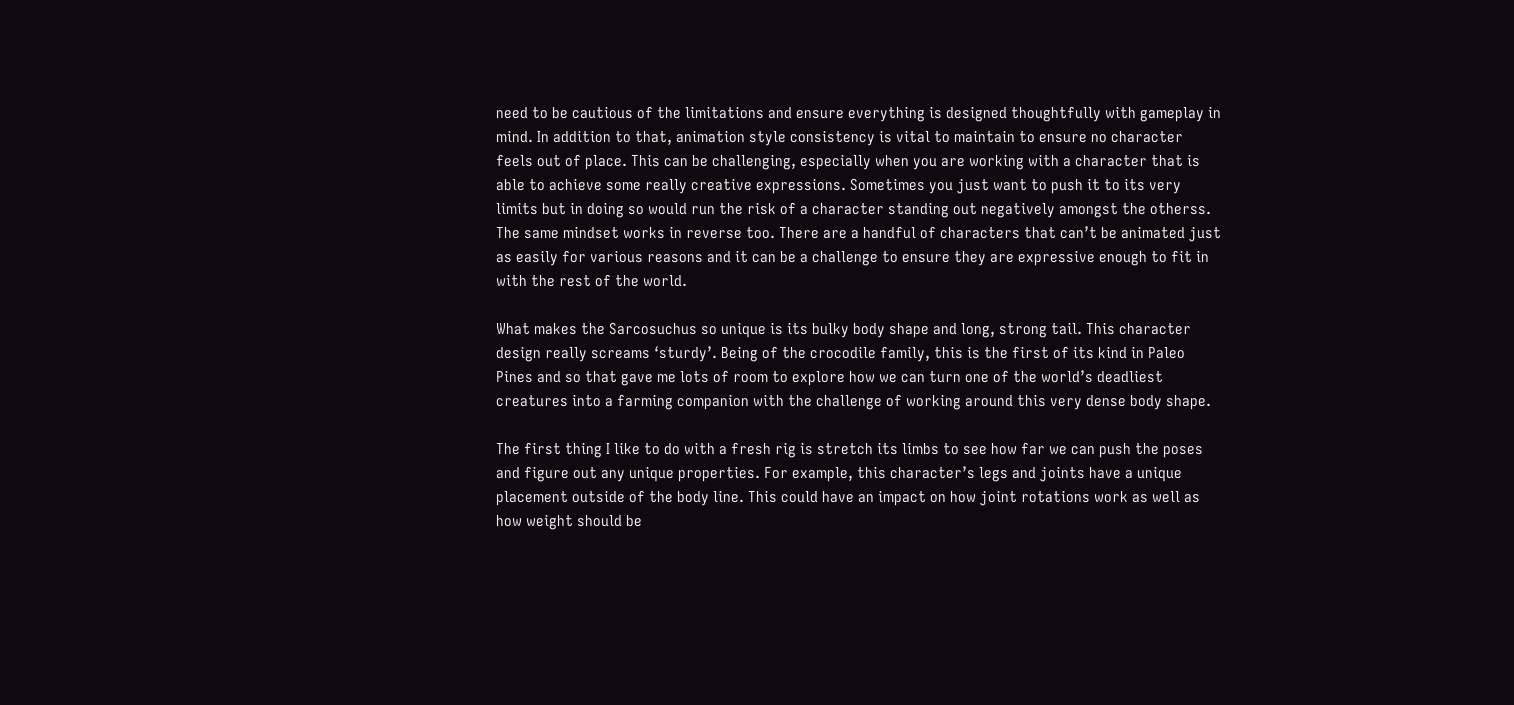need to be cautious of the limitations and ensure everything is designed thoughtfully with gameplay in mind. In addition to that, animation style consistency is vital to maintain to ensure no character feels out of place. This can be challenging, especially when you are working with a character that is able to achieve some really creative expressions. Sometimes you just want to push it to its very limits but in doing so would run the risk of a character standing out negatively amongst the otherss. The same mindset works in reverse too. There are a handful of characters that can’t be animated just as easily for various reasons and it can be a challenge to ensure they are expressive enough to fit in with the rest of the world.

What makes the Sarcosuchus so unique is its bulky body shape and long, strong tail. This character design really screams ‘sturdy’. Being of the crocodile family, this is the first of its kind in Paleo Pines and so that gave me lots of room to explore how we can turn one of the world’s deadliest creatures into a farming companion with the challenge of working around this very dense body shape.

The first thing I like to do with a fresh rig is stretch its limbs to see how far we can push the poses and figure out any unique properties. For example, this character’s legs and joints have a unique placement outside of the body line. This could have an impact on how joint rotations work as well as how weight should be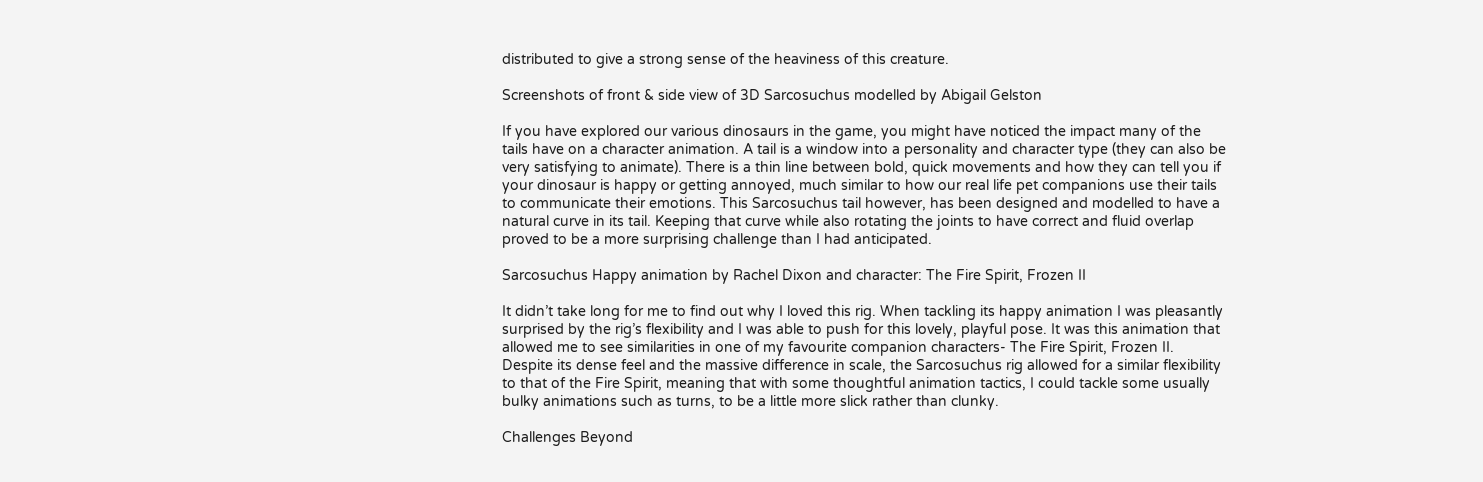distributed to give a strong sense of the heaviness of this creature.

Screenshots of front & side view of 3D Sarcosuchus modelled by Abigail Gelston

If you have explored our various dinosaurs in the game, you might have noticed the impact many of the tails have on a character animation. A tail is a window into a personality and character type (they can also be very satisfying to animate). There is a thin line between bold, quick movements and how they can tell you if your dinosaur is happy or getting annoyed, much similar to how our real life pet companions use their tails to communicate their emotions. This Sarcosuchus tail however, has been designed and modelled to have a natural curve in its tail. Keeping that curve while also rotating the joints to have correct and fluid overlap proved to be a more surprising challenge than I had anticipated.

Sarcosuchus Happy animation by Rachel Dixon and character: The Fire Spirit, Frozen II

It didn’t take long for me to find out why I loved this rig. When tackling its happy animation I was pleasantly surprised by the rig’s flexibility and I was able to push for this lovely, playful pose. It was this animation that allowed me to see similarities in one of my favourite companion characters- The Fire Spirit, Frozen II. Despite its dense feel and the massive difference in scale, the Sarcosuchus rig allowed for a similar flexibility to that of the Fire Spirit, meaning that with some thoughtful animation tactics, I could tackle some usually bulky animations such as turns, to be a little more slick rather than clunky.

Challenges Beyond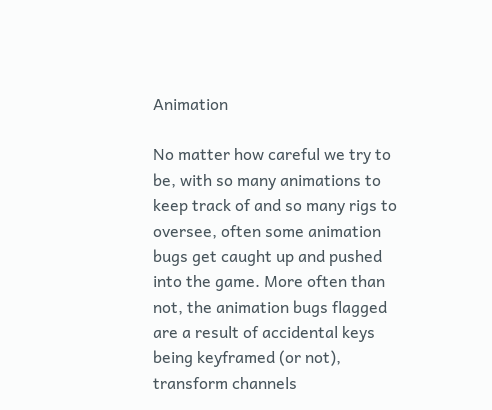Animation

No matter how careful we try to be, with so many animations to keep track of and so many rigs to oversee, often some animation bugs get caught up and pushed into the game. More often than not, the animation bugs flagged are a result of accidental keys being keyframed (or not), transform channels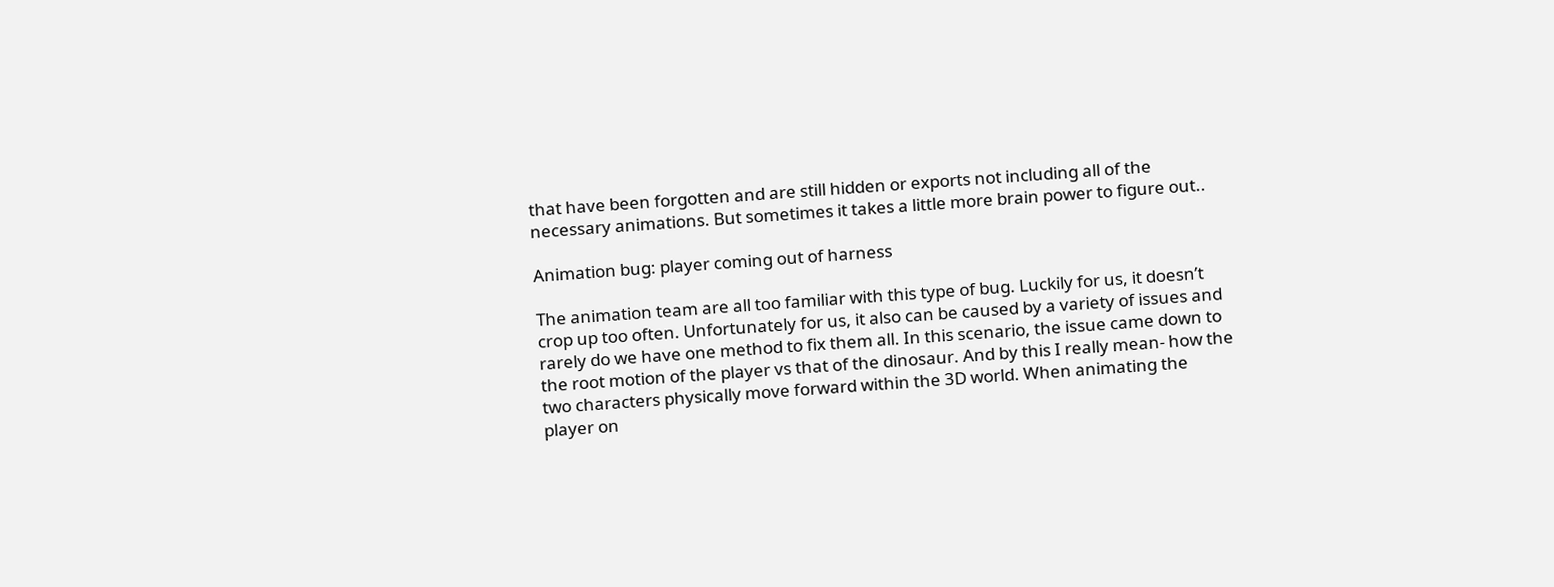that have been forgotten and are still hidden or exports not including all of the necessary animations. But sometimes it takes a little more brain power to figure out..

Animation bug: player coming out of harness

The animation team are all too familiar with this type of bug. Luckily for us, it doesn’t crop up too often. Unfortunately for us, it also can be caused by a variety of issues and rarely do we have one method to fix them all. In this scenario, the issue came down to the root motion of the player vs that of the dinosaur. And by this I really mean- how the two characters physically move forward within the 3D world. When animating the player on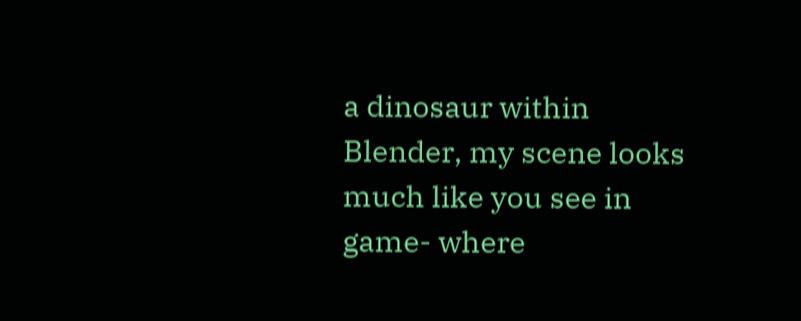a dinosaur within Blender, my scene looks much like you see in game- where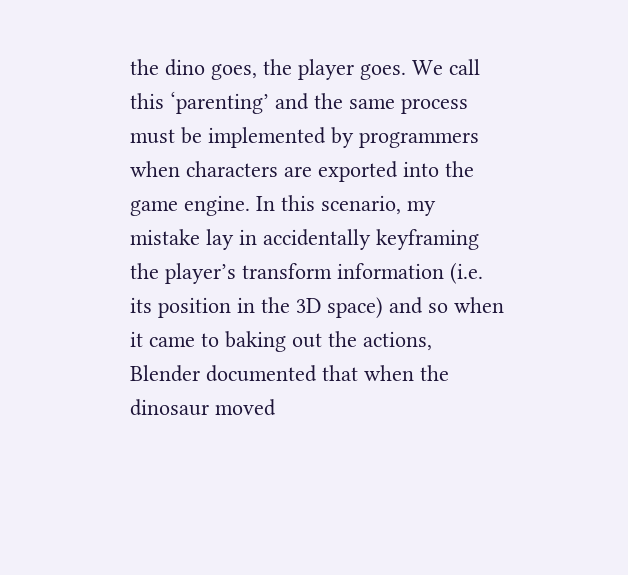the dino goes, the player goes. We call this ‘parenting’ and the same process must be implemented by programmers when characters are exported into the game engine. In this scenario, my mistake lay in accidentally keyframing the player’s transform information (i.e. its position in the 3D space) and so when it came to baking out the actions, Blender documented that when the dinosaur moved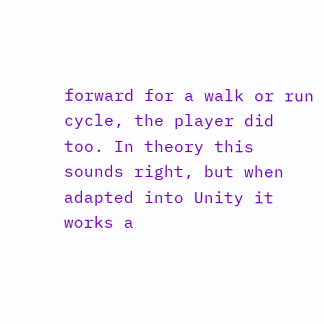forward for a walk or run cycle, the player did too. In theory this sounds right, but when adapted into Unity it works a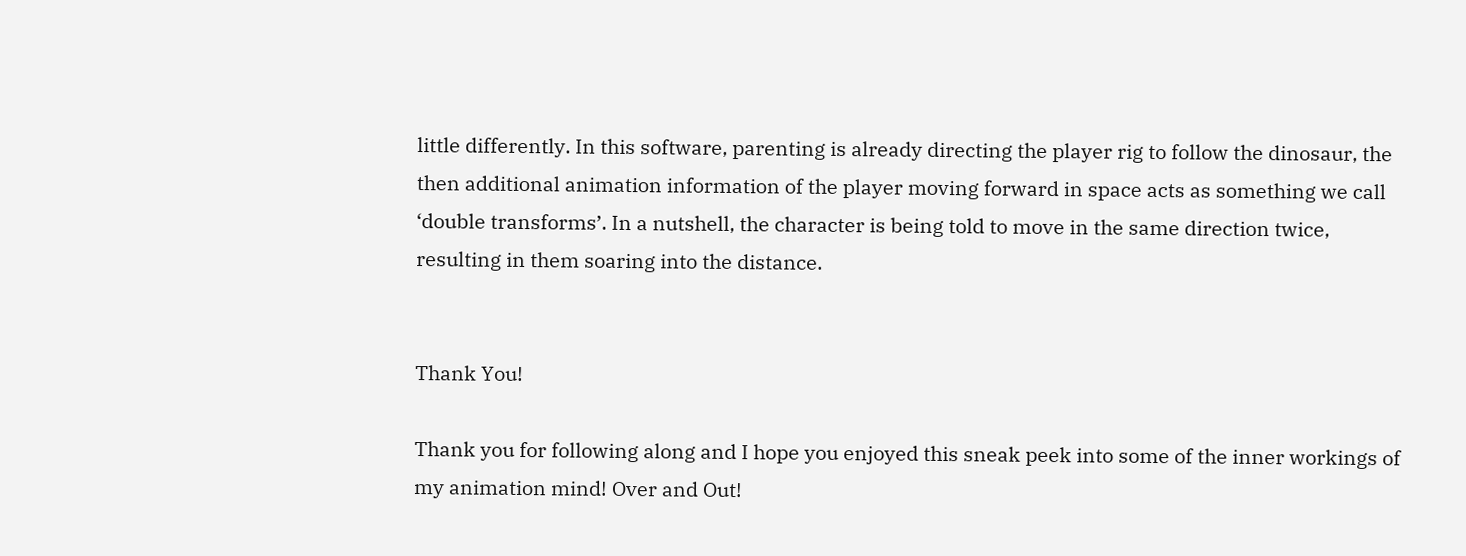little differently. In this software, parenting is already directing the player rig to follow the dinosaur, the then additional animation information of the player moving forward in space acts as something we call ‘double transforms’. In a nutshell, the character is being told to move in the same direction twice, resulting in them soaring into the distance.


Thank You!

Thank you for following along and I hope you enjoyed this sneak peek into some of the inner workings of my animation mind! Over and Out!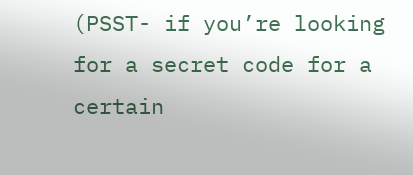(PSST- if you’re looking for a secret code for a certain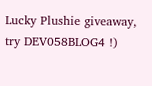Lucky Plushie giveaway, try DEV058BLOG4 !)